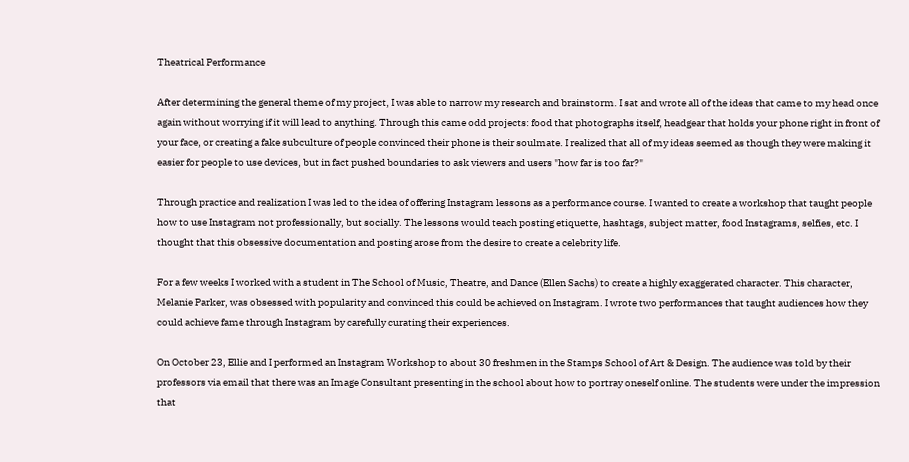Theatrical Performance

After determining the general theme of my project, I was able to narrow my research and brainstorm. I sat and wrote all of the ideas that came to my head once again without worrying if it will lead to anything. Through this came odd projects: food that photographs itself, headgear that holds your phone right in front of your face, or creating a fake subculture of people convinced their phone is their soulmate. I realized that all of my ideas seemed as though they were making it easier for people to use devices, but in fact pushed boundaries to ask viewers and users "how far is too far?"

Through practice and realization I was led to the idea of offering Instagram lessons as a performance course. I wanted to create a workshop that taught people how to use Instagram not professionally, but socially. The lessons would teach posting etiquette, hashtags, subject matter, food Instagrams, selfies, etc. I thought that this obsessive documentation and posting arose from the desire to create a celebrity life.

For a few weeks I worked with a student in The School of Music, Theatre, and Dance (Ellen Sachs) to create a highly exaggerated character. This character, Melanie Parker, was obsessed with popularity and convinced this could be achieved on Instagram. I wrote two performances that taught audiences how they could achieve fame through Instagram by carefully curating their experiences.

On October 23, Ellie and I performed an Instagram Workshop to about 30 freshmen in the Stamps School of Art & Design. The audience was told by their professors via email that there was an Image Consultant presenting in the school about how to portray oneself online. The students were under the impression that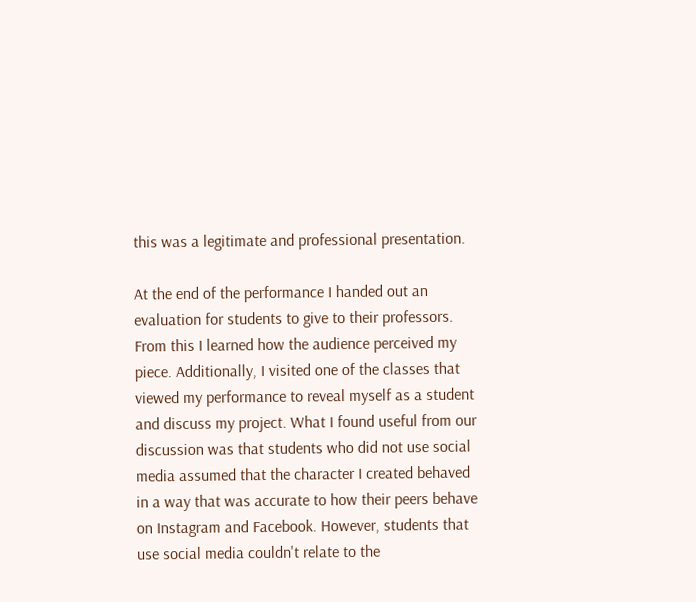this was a legitimate and professional presentation.

At the end of the performance I handed out an evaluation for students to give to their professors. From this I learned how the audience perceived my piece. Additionally, I visited one of the classes that viewed my performance to reveal myself as a student and discuss my project. What I found useful from our discussion was that students who did not use social media assumed that the character I created behaved in a way that was accurate to how their peers behave on Instagram and Facebook. However, students that use social media couldn't relate to the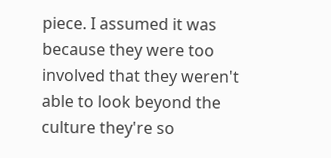piece. I assumed it was because they were too involved that they weren't able to look beyond the culture they're so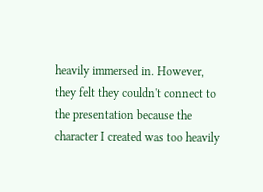heavily immersed in. However, they felt they couldn't connect to the presentation because the character I created was too heavily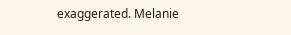exaggerated. Melanie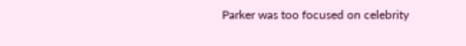Parker was too focused on celebrity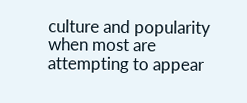culture and popularity when most are attempting to appear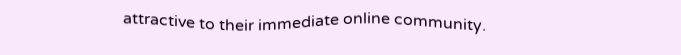attractive to their immediate online community.